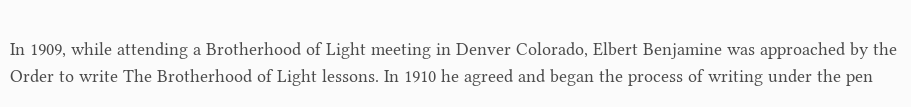In 1909, while attending a Brotherhood of Light meeting in Denver Colorado, Elbert Benjamine was approached by the Order to write The Brotherhood of Light lessons. In 1910 he agreed and began the process of writing under the pen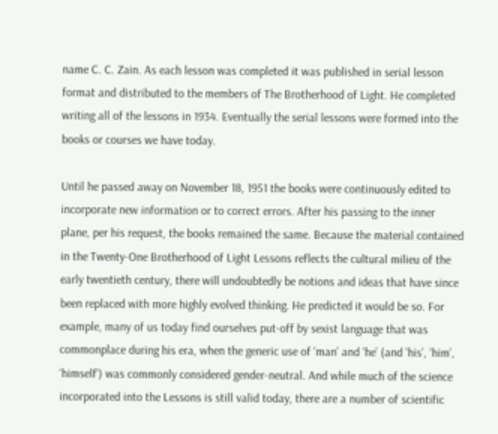name C. C. Zain. As each lesson was completed it was published in serial lesson format and distributed to the members of The Brotherhood of Light. He completed writing all of the lessons in 1934. Eventually the serial lessons were formed into the books or courses we have today.

Until he passed away on November 18, 1951 the books were continuously edited to incorporate new information or to correct errors. After his passing to the inner plane, per his request, the books remained the same. Because the material contained in the Twenty-One Brotherhood of Light Lessons reflects the cultural milieu of the early twentieth century, there will undoubtedly be notions and ideas that have since been replaced with more highly evolved thinking. He predicted it would be so. For example, many of us today find ourselves put-off by sexist language that was commonplace during his era, when the generic use of ‘man’ and ‘he’ (and ‘his’, ‘him’, ‘himself’) was commonly considered gender-neutral. And while much of the science incorporated into the Lessons is still valid today, there are a number of scientific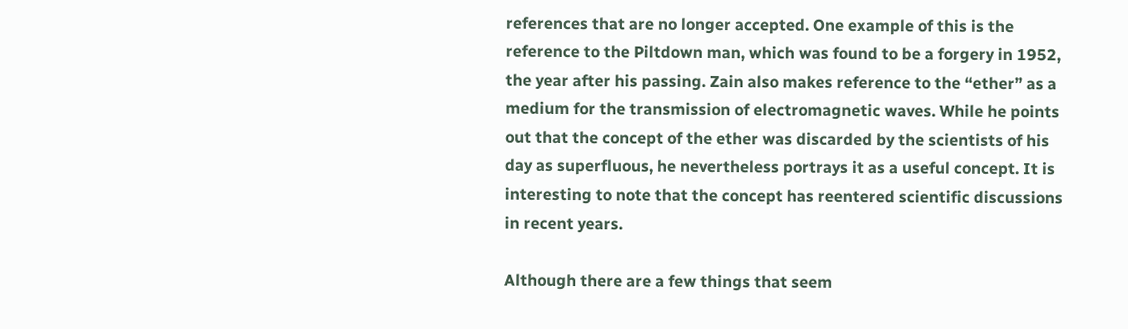references that are no longer accepted. One example of this is the reference to the Piltdown man, which was found to be a forgery in 1952, the year after his passing. Zain also makes reference to the “ether” as a medium for the transmission of electromagnetic waves. While he points out that the concept of the ether was discarded by the scientists of his day as superfluous, he nevertheless portrays it as a useful concept. It is interesting to note that the concept has reentered scientific discussions in recent years.

Although there are a few things that seem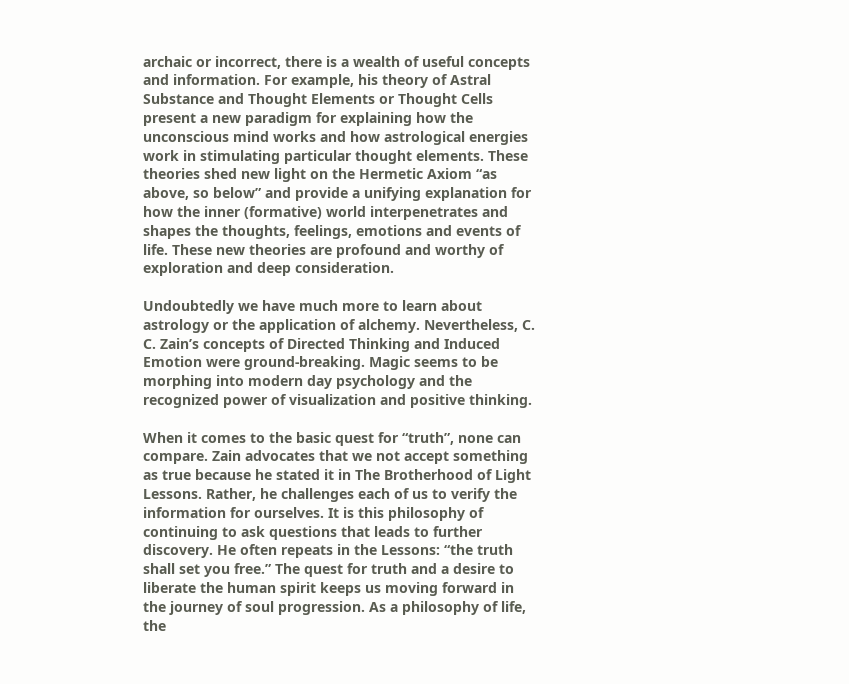archaic or incorrect, there is a wealth of useful concepts and information. For example, his theory of Astral Substance and Thought Elements or Thought Cells present a new paradigm for explaining how the unconscious mind works and how astrological energies work in stimulating particular thought elements. These theories shed new light on the Hermetic Axiom “as above, so below” and provide a unifying explanation for how the inner (formative) world interpenetrates and shapes the thoughts, feelings, emotions and events of life. These new theories are profound and worthy of exploration and deep consideration.

Undoubtedly we have much more to learn about astrology or the application of alchemy. Nevertheless, C. C. Zain’s concepts of Directed Thinking and Induced Emotion were ground-breaking. Magic seems to be morphing into modern day psychology and the recognized power of visualization and positive thinking.

When it comes to the basic quest for “truth”, none can compare. Zain advocates that we not accept something as true because he stated it in The Brotherhood of Light Lessons. Rather, he challenges each of us to verify the information for ourselves. It is this philosophy of continuing to ask questions that leads to further discovery. He often repeats in the Lessons: “the truth shall set you free.” The quest for truth and a desire to liberate the human spirit keeps us moving forward in the journey of soul progression. As a philosophy of life, the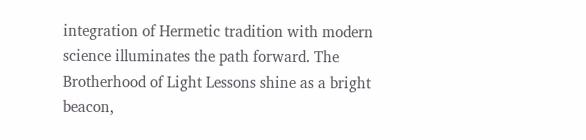integration of Hermetic tradition with modern science illuminates the path forward. The Brotherhood of Light Lessons shine as a bright beacon,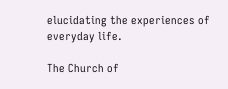elucidating the experiences of everyday life.

The Church of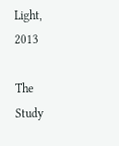Light, 2013

The Study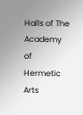Halls of The Academy of Hermetic Arts